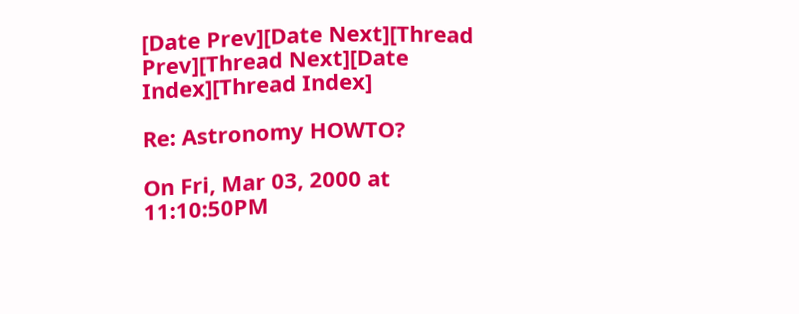[Date Prev][Date Next][Thread Prev][Thread Next][Date Index][Thread Index]

Re: Astronomy HOWTO?

On Fri, Mar 03, 2000 at 11:10:50PM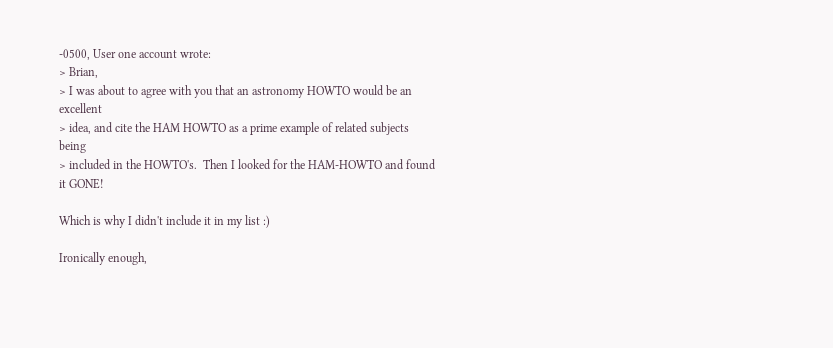-0500, User one account wrote:
> Brian,
> I was about to agree with you that an astronomy HOWTO would be an excellent
> idea, and cite the HAM HOWTO as a prime example of related subjects being
> included in the HOWTO's.  Then I looked for the HAM-HOWTO and found it GONE!

Which is why I didn't include it in my list :)

Ironically enough,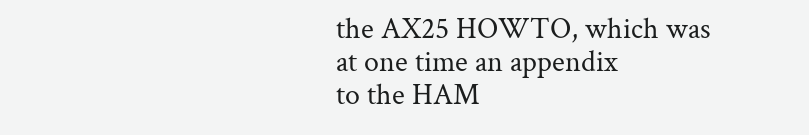the AX25 HOWTO, which was at one time an appendix
to the HAM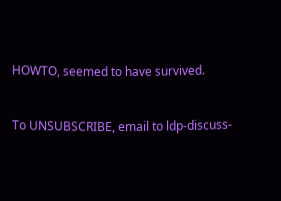HOWTO, seemed to have survived.


To UNSUBSCRIBE, email to ldp-discuss-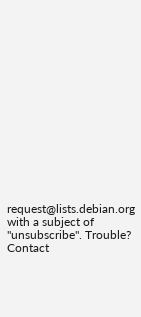request@lists.debian.org
with a subject of "unsubscribe". Trouble? Contact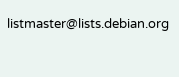listmaster@lists.debian.org